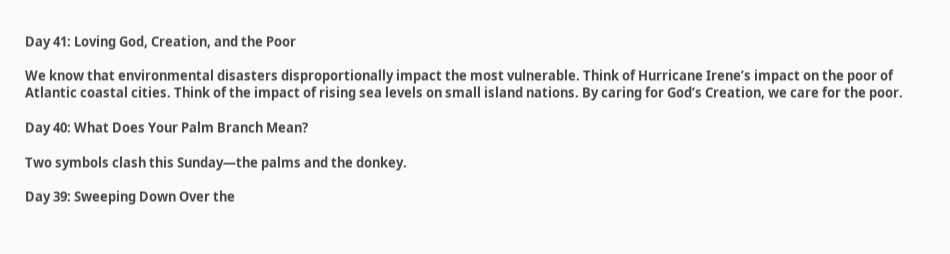Day 41: Loving God, Creation, and the Poor

We know that environmental disasters disproportionally impact the most vulnerable. Think of Hurricane Irene’s impact on the poor of Atlantic coastal cities. Think of the impact of rising sea levels on small island nations. By caring for God’s Creation, we care for the poor.

Day 40: What Does Your Palm Branch Mean?

Two symbols clash this Sunday—the palms and the donkey.

Day 39: Sweeping Down Over the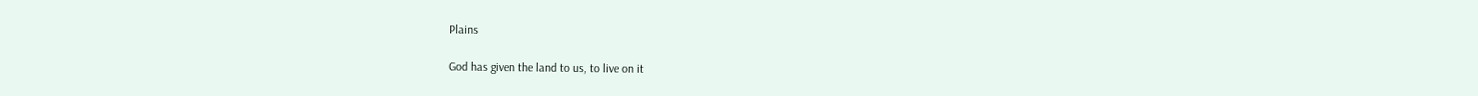Plains

God has given the land to us, to live on it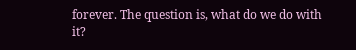forever. The question is, what do we do with it?